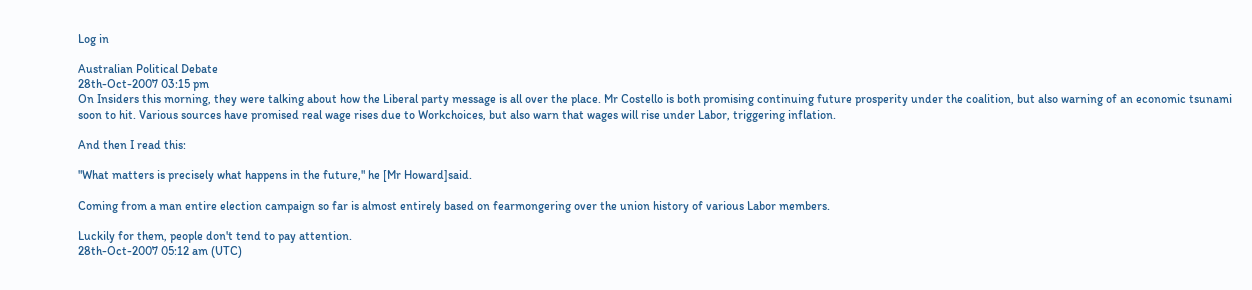Log in

Australian Political Debate
28th-Oct-2007 03:15 pm
On Insiders this morning, they were talking about how the Liberal party message is all over the place. Mr Costello is both promising continuing future prosperity under the coalition, but also warning of an economic tsunami soon to hit. Various sources have promised real wage rises due to Workchoices, but also warn that wages will rise under Labor, triggering inflation.

And then I read this:

"What matters is precisely what happens in the future," he [Mr Howard]said.

Coming from a man entire election campaign so far is almost entirely based on fearmongering over the union history of various Labor members.

Luckily for them, people don't tend to pay attention.
28th-Oct-2007 05:12 am (UTC)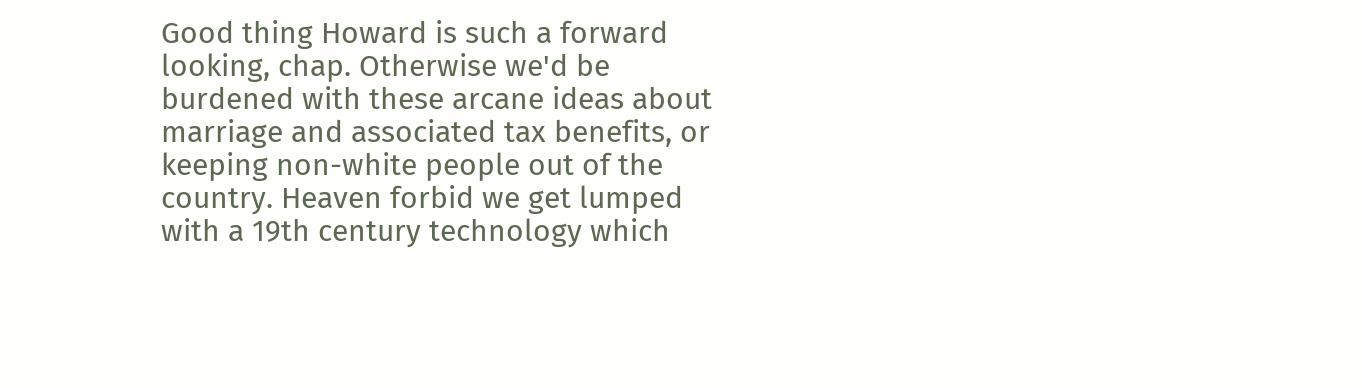Good thing Howard is such a forward looking, chap. Otherwise we'd be burdened with these arcane ideas about marriage and associated tax benefits, or keeping non-white people out of the country. Heaven forbid we get lumped with a 19th century technology which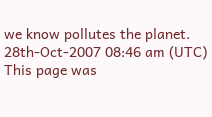we know pollutes the planet.
28th-Oct-2007 08:46 am (UTC)
This page was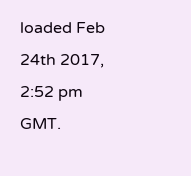loaded Feb 24th 2017, 2:52 pm GMT.